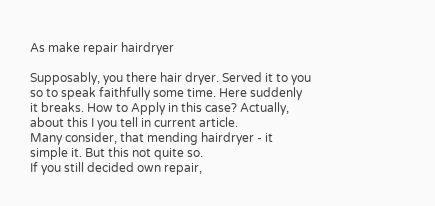As make repair hairdryer

Supposably, you there hair dryer. Served it to you so to speak faithfully some time. Here suddenly it breaks. How to Apply in this case? Actually, about this I you tell in current article.
Many consider, that mending hairdryer - it simple it. But this not quite so.
If you still decided own repair,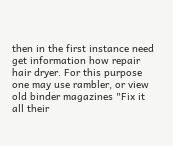then in the first instance need get information how repair hair dryer. For this purpose one may use rambler, or view old binder magazines "Fix it all their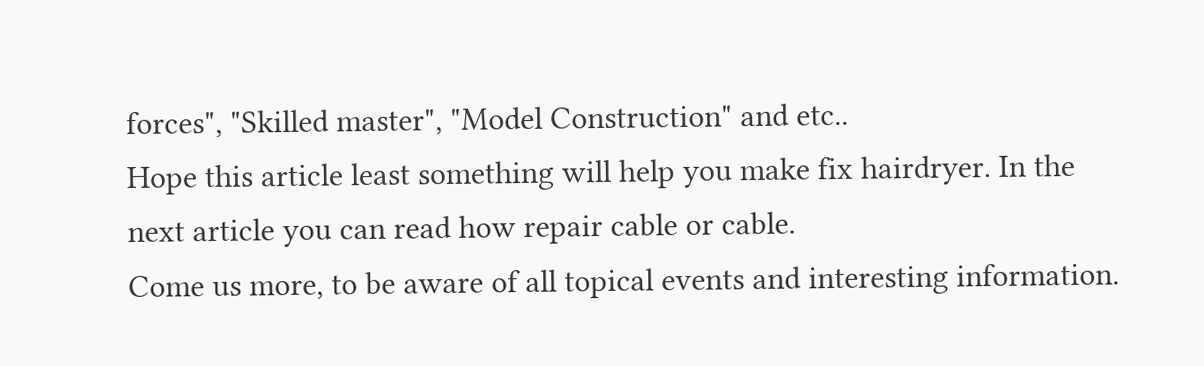forces", "Skilled master", "Model Construction" and etc..
Hope this article least something will help you make fix hairdryer. In the next article you can read how repair cable or cable.
Come us more, to be aware of all topical events and interesting information.